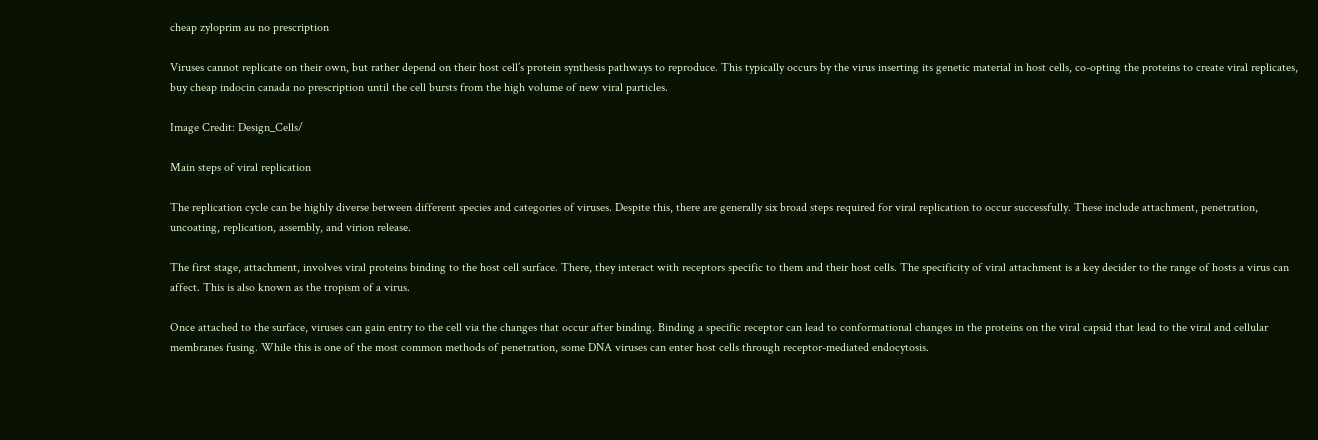cheap zyloprim au no prescription

Viruses cannot replicate on their own, but rather depend on their host cell’s protein synthesis pathways to reproduce. This typically occurs by the virus inserting its genetic material in host cells, co-opting the proteins to create viral replicates, buy cheap indocin canada no prescription until the cell bursts from the high volume of new viral particles.

Image Credit: Design_Cells/

Main steps of viral replication

The replication cycle can be highly diverse between different species and categories of viruses. Despite this, there are generally six broad steps required for viral replication to occur successfully. These include attachment, penetration, uncoating, replication, assembly, and virion release.

The first stage, attachment, involves viral proteins binding to the host cell surface. There, they interact with receptors specific to them and their host cells. The specificity of viral attachment is a key decider to the range of hosts a virus can affect. This is also known as the tropism of a virus.

Once attached to the surface, viruses can gain entry to the cell via the changes that occur after binding. Binding a specific receptor can lead to conformational changes in the proteins on the viral capsid that lead to the viral and cellular membranes fusing. While this is one of the most common methods of penetration, some DNA viruses can enter host cells through receptor-mediated endocytosis.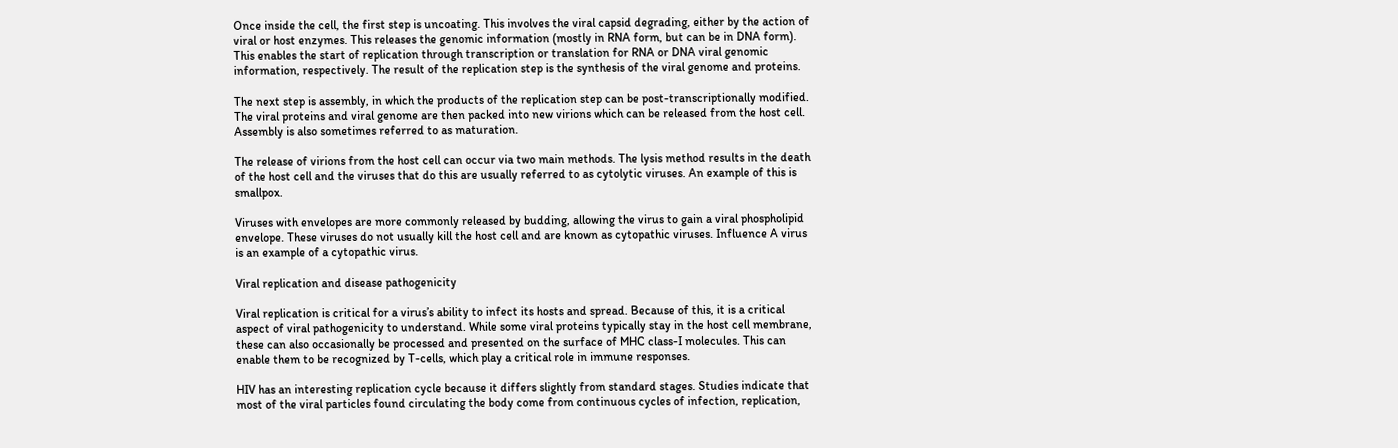Once inside the cell, the first step is uncoating. This involves the viral capsid degrading, either by the action of viral or host enzymes. This releases the genomic information (mostly in RNA form, but can be in DNA form). This enables the start of replication through transcription or translation for RNA or DNA viral genomic information, respectively. The result of the replication step is the synthesis of the viral genome and proteins.

The next step is assembly, in which the products of the replication step can be post-transcriptionally modified. The viral proteins and viral genome are then packed into new virions which can be released from the host cell. Assembly is also sometimes referred to as maturation.

The release of virions from the host cell can occur via two main methods. The lysis method results in the death of the host cell and the viruses that do this are usually referred to as cytolytic viruses. An example of this is smallpox.

Viruses with envelopes are more commonly released by budding, allowing the virus to gain a viral phospholipid envelope. These viruses do not usually kill the host cell and are known as cytopathic viruses. Influence A virus is an example of a cytopathic virus.

Viral replication and disease pathogenicity

Viral replication is critical for a virus’s ability to infect its hosts and spread. Because of this, it is a critical aspect of viral pathogenicity to understand. While some viral proteins typically stay in the host cell membrane, these can also occasionally be processed and presented on the surface of MHC class-I molecules. This can enable them to be recognized by T-cells, which play a critical role in immune responses.

HIV has an interesting replication cycle because it differs slightly from standard stages. Studies indicate that most of the viral particles found circulating the body come from continuous cycles of infection, replication,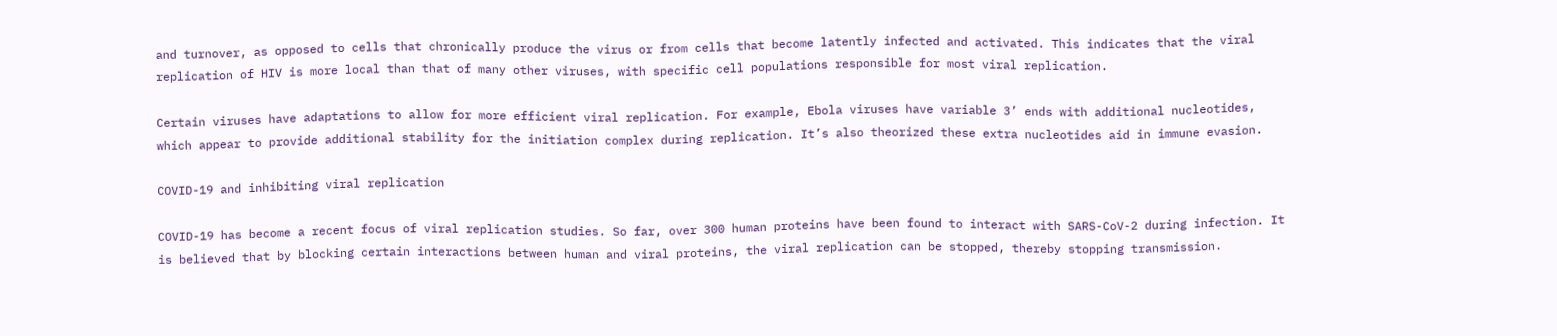and turnover, as opposed to cells that chronically produce the virus or from cells that become latently infected and activated. This indicates that the viral replication of HIV is more local than that of many other viruses, with specific cell populations responsible for most viral replication.

Certain viruses have adaptations to allow for more efficient viral replication. For example, Ebola viruses have variable 3’ ends with additional nucleotides, which appear to provide additional stability for the initiation complex during replication. It’s also theorized these extra nucleotides aid in immune evasion.

COVID-19 and inhibiting viral replication

COVID-19 has become a recent focus of viral replication studies. So far, over 300 human proteins have been found to interact with SARS-CoV-2 during infection. It is believed that by blocking certain interactions between human and viral proteins, the viral replication can be stopped, thereby stopping transmission.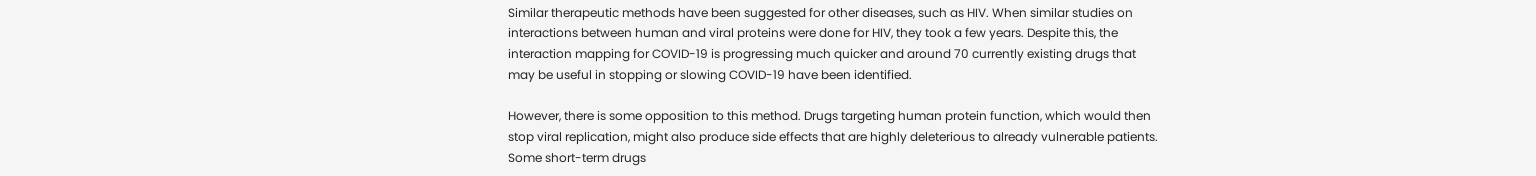Similar therapeutic methods have been suggested for other diseases, such as HIV. When similar studies on interactions between human and viral proteins were done for HIV, they took a few years. Despite this, the interaction mapping for COVID-19 is progressing much quicker and around 70 currently existing drugs that may be useful in stopping or slowing COVID-19 have been identified.

However, there is some opposition to this method. Drugs targeting human protein function, which would then stop viral replication, might also produce side effects that are highly deleterious to already vulnerable patients. Some short-term drugs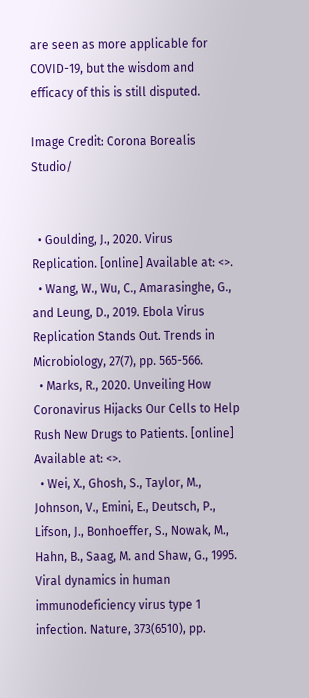are seen as more applicable for COVID-19, but the wisdom and efficacy of this is still disputed.

Image Credit: Corona Borealis Studio/


  • Goulding, J., 2020. Virus Replication. [online] Available at: <>.
  • Wang, W., Wu, C., Amarasinghe, G., and Leung, D., 2019. Ebola Virus Replication Stands Out. Trends in Microbiology, 27(7), pp. 565-566.
  • Marks, R., 2020. Unveiling How Coronavirus Hijacks Our Cells to Help Rush New Drugs to Patients. [online] Available at: <>.
  • Wei, X., Ghosh, S., Taylor, M., Johnson, V., Emini, E., Deutsch, P., Lifson, J., Bonhoeffer, S., Nowak, M., Hahn, B., Saag, M. and Shaw, G., 1995. Viral dynamics in human immunodeficiency virus type 1 infection. Nature, 373(6510), pp.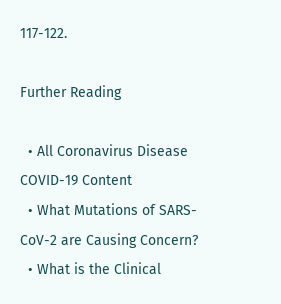117-122.

Further Reading

  • All Coronavirus Disease COVID-19 Content
  • What Mutations of SARS-CoV-2 are Causing Concern?
  • What is the Clinical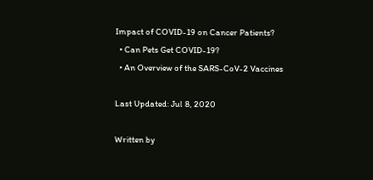Impact of COVID-19 on Cancer Patients?
  • Can Pets Get COVID-19?
  • An Overview of the SARS-CoV-2 Vaccines

Last Updated: Jul 8, 2020

Written by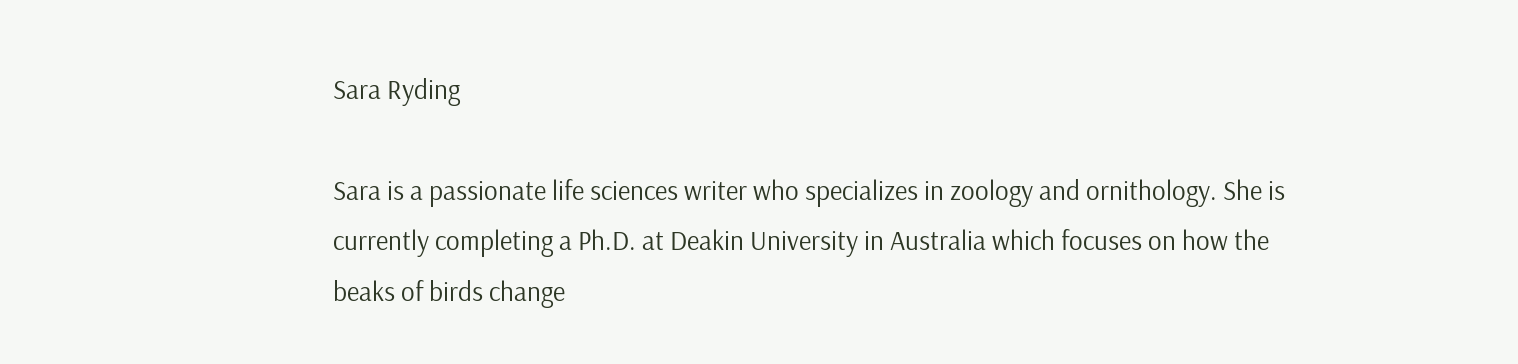Sara Ryding

Sara is a passionate life sciences writer who specializes in zoology and ornithology. She is currently completing a Ph.D. at Deakin University in Australia which focuses on how the beaks of birds change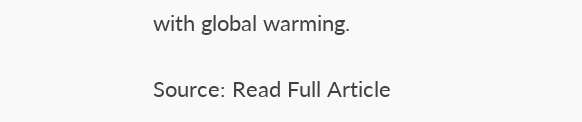with global warming.

Source: Read Full Article